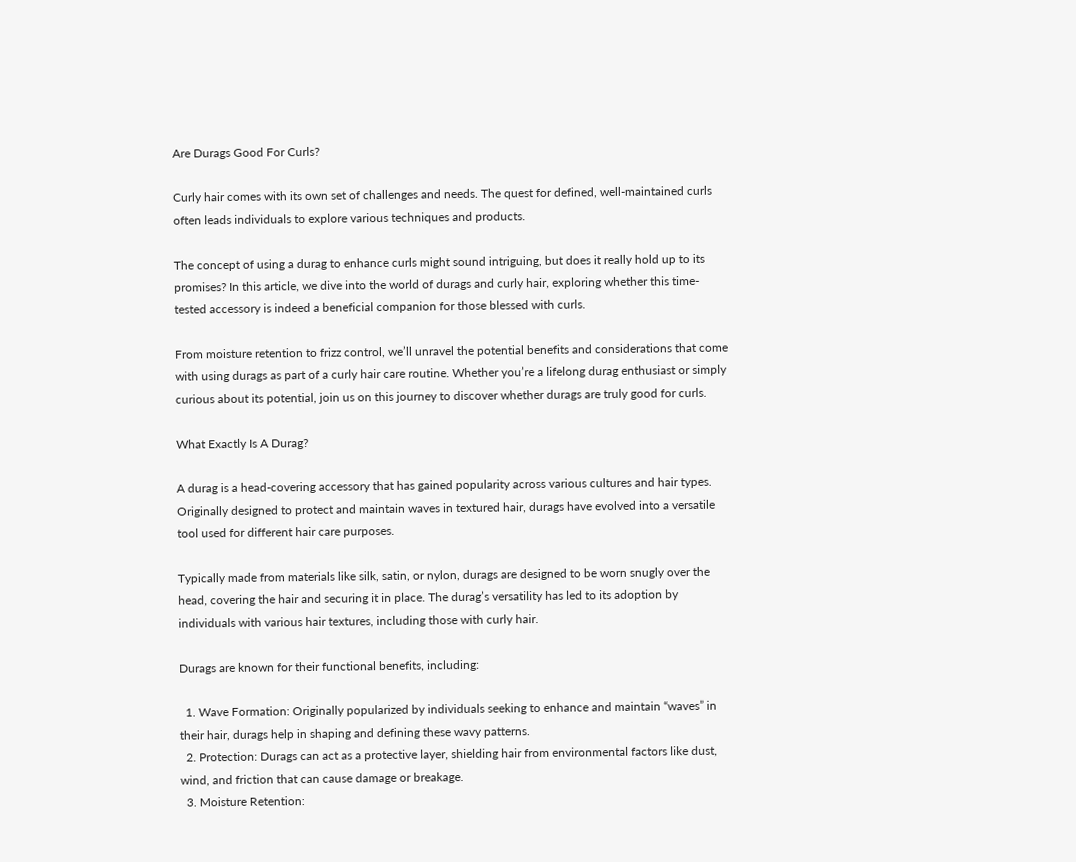Are Durags Good For Curls?

Curly hair comes with its own set of challenges and needs. The quest for defined, well-maintained curls often leads individuals to explore various techniques and products.

The concept of using a durag to enhance curls might sound intriguing, but does it really hold up to its promises? In this article, we dive into the world of durags and curly hair, exploring whether this time-tested accessory is indeed a beneficial companion for those blessed with curls.

From moisture retention to frizz control, we’ll unravel the potential benefits and considerations that come with using durags as part of a curly hair care routine. Whether you’re a lifelong durag enthusiast or simply curious about its potential, join us on this journey to discover whether durags are truly good for curls.

What Exactly Is A Durag?

A durag is a head-covering accessory that has gained popularity across various cultures and hair types. Originally designed to protect and maintain waves in textured hair, durags have evolved into a versatile tool used for different hair care purposes.

Typically made from materials like silk, satin, or nylon, durags are designed to be worn snugly over the head, covering the hair and securing it in place. The durag’s versatility has led to its adoption by individuals with various hair textures, including those with curly hair.

Durags are known for their functional benefits, including:

  1. Wave Formation: Originally popularized by individuals seeking to enhance and maintain “waves” in their hair, durags help in shaping and defining these wavy patterns.
  2. Protection: Durags can act as a protective layer, shielding hair from environmental factors like dust, wind, and friction that can cause damage or breakage.
  3. Moisture Retention: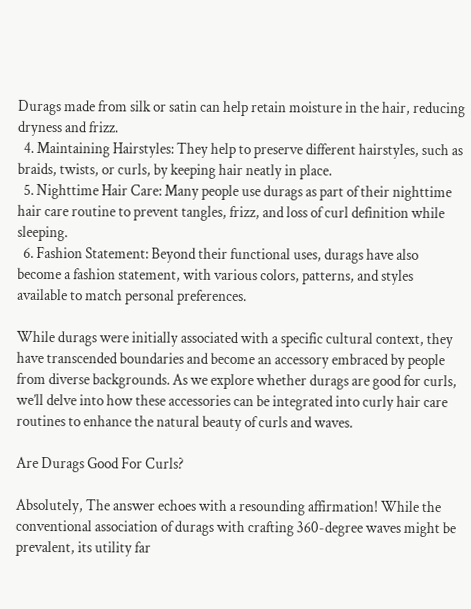Durags made from silk or satin can help retain moisture in the hair, reducing dryness and frizz.
  4. Maintaining Hairstyles: They help to preserve different hairstyles, such as braids, twists, or curls, by keeping hair neatly in place.
  5. Nighttime Hair Care: Many people use durags as part of their nighttime hair care routine to prevent tangles, frizz, and loss of curl definition while sleeping.
  6. Fashion Statement: Beyond their functional uses, durags have also become a fashion statement, with various colors, patterns, and styles available to match personal preferences.

While durags were initially associated with a specific cultural context, they have transcended boundaries and become an accessory embraced by people from diverse backgrounds. As we explore whether durags are good for curls, we’ll delve into how these accessories can be integrated into curly hair care routines to enhance the natural beauty of curls and waves.

Are Durags Good For Curls?

Absolutely, The answer echoes with a resounding affirmation! While the conventional association of durags with crafting 360-degree waves might be prevalent, its utility far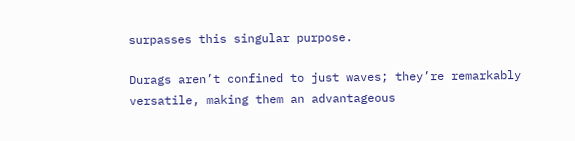surpasses this singular purpose.

Durags aren’t confined to just waves; they’re remarkably versatile, making them an advantageous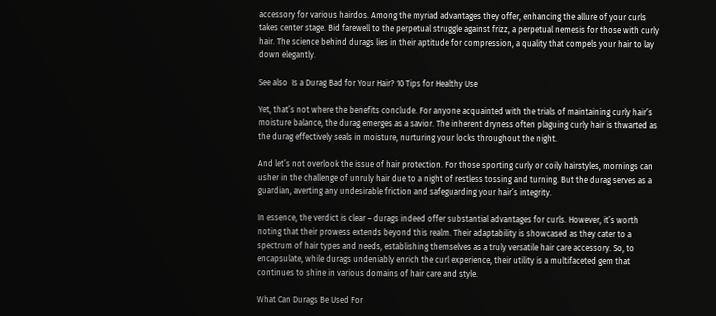accessory for various hairdos. Among the myriad advantages they offer, enhancing the allure of your curls takes center stage. Bid farewell to the perpetual struggle against frizz, a perpetual nemesis for those with curly hair. The science behind durags lies in their aptitude for compression, a quality that compels your hair to lay down elegantly.

See also  Is a Durag Bad for Your Hair? 10 Tips for Healthy Use

Yet, that’s not where the benefits conclude. For anyone acquainted with the trials of maintaining curly hair’s moisture balance, the durag emerges as a savior. The inherent dryness often plaguing curly hair is thwarted as the durag effectively seals in moisture, nurturing your locks throughout the night.

And let’s not overlook the issue of hair protection. For those sporting curly or coily hairstyles, mornings can usher in the challenge of unruly hair due to a night of restless tossing and turning. But the durag serves as a guardian, averting any undesirable friction and safeguarding your hair’s integrity.

In essence, the verdict is clear – durags indeed offer substantial advantages for curls. However, it’s worth noting that their prowess extends beyond this realm. Their adaptability is showcased as they cater to a spectrum of hair types and needs, establishing themselves as a truly versatile hair care accessory. So, to encapsulate, while durags undeniably enrich the curl experience, their utility is a multifaceted gem that continues to shine in various domains of hair care and style.

What Can Durags Be Used For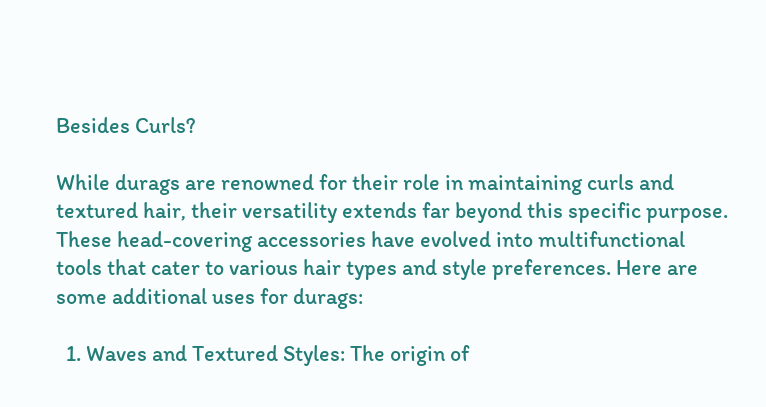Besides Curls?

While durags are renowned for their role in maintaining curls and textured hair, their versatility extends far beyond this specific purpose. These head-covering accessories have evolved into multifunctional tools that cater to various hair types and style preferences. Here are some additional uses for durags:

  1. Waves and Textured Styles: The origin of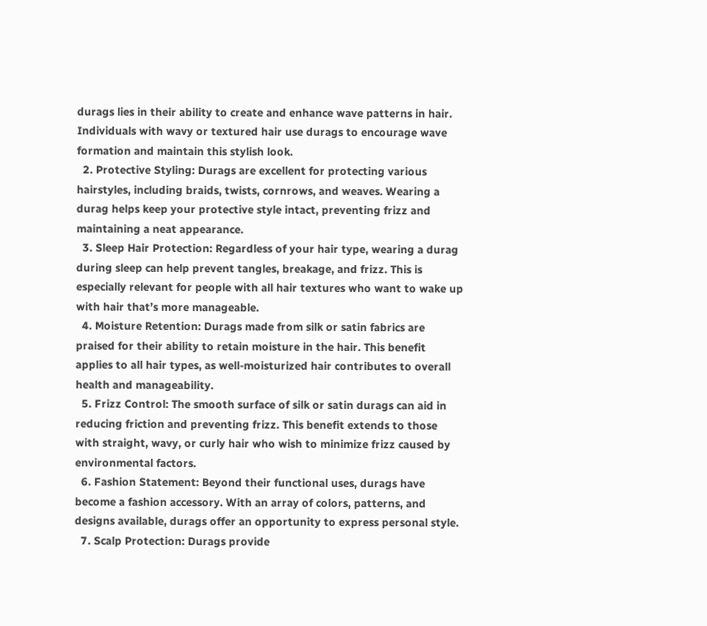durags lies in their ability to create and enhance wave patterns in hair. Individuals with wavy or textured hair use durags to encourage wave formation and maintain this stylish look.
  2. Protective Styling: Durags are excellent for protecting various hairstyles, including braids, twists, cornrows, and weaves. Wearing a durag helps keep your protective style intact, preventing frizz and maintaining a neat appearance.
  3. Sleep Hair Protection: Regardless of your hair type, wearing a durag during sleep can help prevent tangles, breakage, and frizz. This is especially relevant for people with all hair textures who want to wake up with hair that’s more manageable.
  4. Moisture Retention: Durags made from silk or satin fabrics are praised for their ability to retain moisture in the hair. This benefit applies to all hair types, as well-moisturized hair contributes to overall health and manageability.
  5. Frizz Control: The smooth surface of silk or satin durags can aid in reducing friction and preventing frizz. This benefit extends to those with straight, wavy, or curly hair who wish to minimize frizz caused by environmental factors.
  6. Fashion Statement: Beyond their functional uses, durags have become a fashion accessory. With an array of colors, patterns, and designs available, durags offer an opportunity to express personal style.
  7. Scalp Protection: Durags provide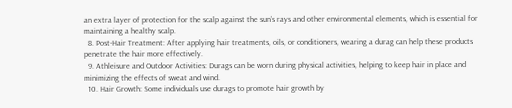an extra layer of protection for the scalp against the sun’s rays and other environmental elements, which is essential for maintaining a healthy scalp.
  8. Post-Hair Treatment: After applying hair treatments, oils, or conditioners, wearing a durag can help these products penetrate the hair more effectively.
  9. Athleisure and Outdoor Activities: Durags can be worn during physical activities, helping to keep hair in place and minimizing the effects of sweat and wind.
  10. Hair Growth: Some individuals use durags to promote hair growth by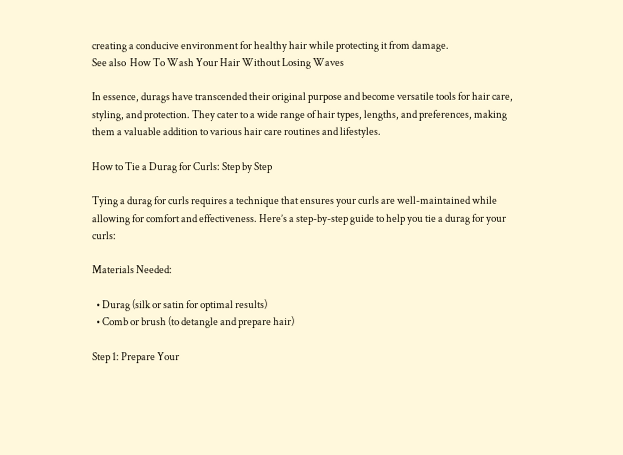creating a conducive environment for healthy hair while protecting it from damage.
See also  How To Wash Your Hair Without Losing Waves

In essence, durags have transcended their original purpose and become versatile tools for hair care, styling, and protection. They cater to a wide range of hair types, lengths, and preferences, making them a valuable addition to various hair care routines and lifestyles.

How to Tie a Durag for Curls: Step by Step

Tying a durag for curls requires a technique that ensures your curls are well-maintained while allowing for comfort and effectiveness. Here’s a step-by-step guide to help you tie a durag for your curls:

Materials Needed:

  • Durag (silk or satin for optimal results)
  • Comb or brush (to detangle and prepare hair)

Step 1: Prepare Your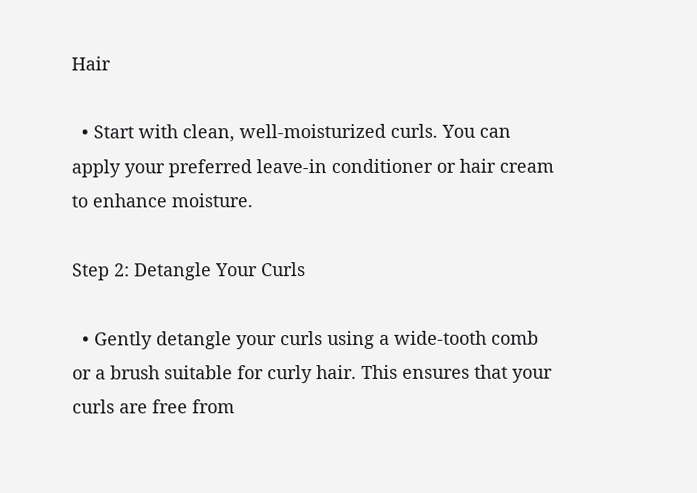Hair

  • Start with clean, well-moisturized curls. You can apply your preferred leave-in conditioner or hair cream to enhance moisture.

Step 2: Detangle Your Curls

  • Gently detangle your curls using a wide-tooth comb or a brush suitable for curly hair. This ensures that your curls are free from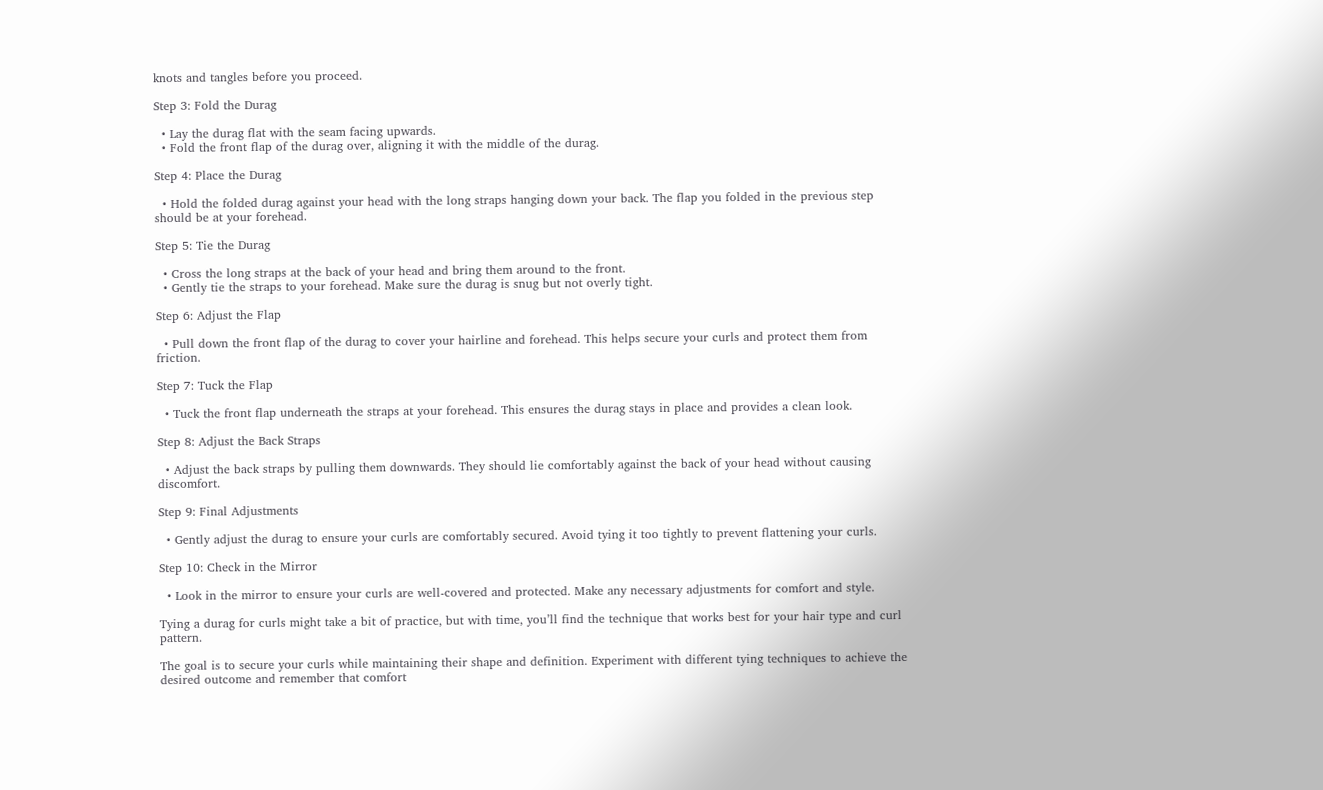knots and tangles before you proceed.

Step 3: Fold the Durag

  • Lay the durag flat with the seam facing upwards.
  • Fold the front flap of the durag over, aligning it with the middle of the durag.

Step 4: Place the Durag

  • Hold the folded durag against your head with the long straps hanging down your back. The flap you folded in the previous step should be at your forehead.

Step 5: Tie the Durag

  • Cross the long straps at the back of your head and bring them around to the front.
  • Gently tie the straps to your forehead. Make sure the durag is snug but not overly tight.

Step 6: Adjust the Flap

  • Pull down the front flap of the durag to cover your hairline and forehead. This helps secure your curls and protect them from friction.

Step 7: Tuck the Flap

  • Tuck the front flap underneath the straps at your forehead. This ensures the durag stays in place and provides a clean look.

Step 8: Adjust the Back Straps

  • Adjust the back straps by pulling them downwards. They should lie comfortably against the back of your head without causing discomfort.

Step 9: Final Adjustments

  • Gently adjust the durag to ensure your curls are comfortably secured. Avoid tying it too tightly to prevent flattening your curls.

Step 10: Check in the Mirror

  • Look in the mirror to ensure your curls are well-covered and protected. Make any necessary adjustments for comfort and style.

Tying a durag for curls might take a bit of practice, but with time, you’ll find the technique that works best for your hair type and curl pattern.

The goal is to secure your curls while maintaining their shape and definition. Experiment with different tying techniques to achieve the desired outcome and remember that comfort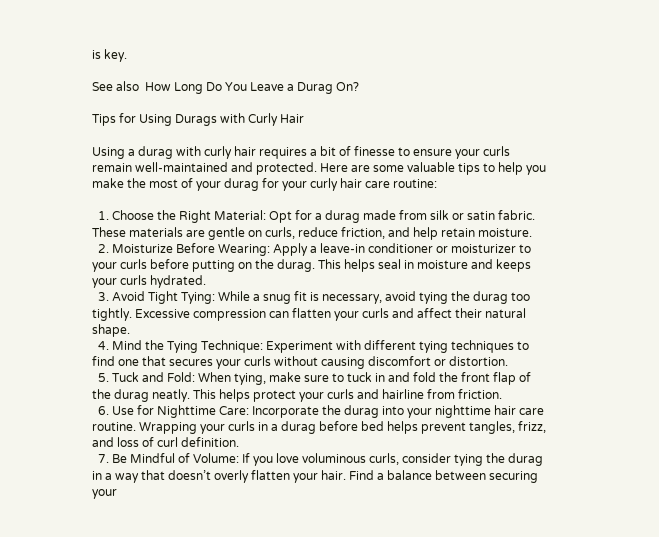is key.

See also  How Long Do You Leave a Durag On?

Tips for Using Durags with Curly Hair

Using a durag with curly hair requires a bit of finesse to ensure your curls remain well-maintained and protected. Here are some valuable tips to help you make the most of your durag for your curly hair care routine:

  1. Choose the Right Material: Opt for a durag made from silk or satin fabric. These materials are gentle on curls, reduce friction, and help retain moisture.
  2. Moisturize Before Wearing: Apply a leave-in conditioner or moisturizer to your curls before putting on the durag. This helps seal in moisture and keeps your curls hydrated.
  3. Avoid Tight Tying: While a snug fit is necessary, avoid tying the durag too tightly. Excessive compression can flatten your curls and affect their natural shape.
  4. Mind the Tying Technique: Experiment with different tying techniques to find one that secures your curls without causing discomfort or distortion.
  5. Tuck and Fold: When tying, make sure to tuck in and fold the front flap of the durag neatly. This helps protect your curls and hairline from friction.
  6. Use for Nighttime Care: Incorporate the durag into your nighttime hair care routine. Wrapping your curls in a durag before bed helps prevent tangles, frizz, and loss of curl definition.
  7. Be Mindful of Volume: If you love voluminous curls, consider tying the durag in a way that doesn’t overly flatten your hair. Find a balance between securing your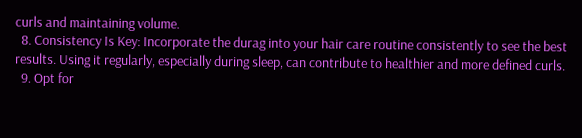curls and maintaining volume.
  8. Consistency Is Key: Incorporate the durag into your hair care routine consistently to see the best results. Using it regularly, especially during sleep, can contribute to healthier and more defined curls.
  9. Opt for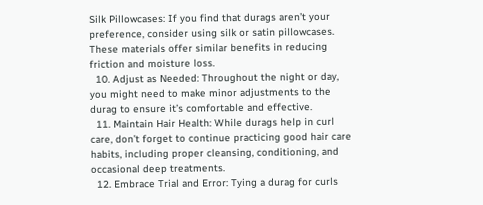Silk Pillowcases: If you find that durags aren’t your preference, consider using silk or satin pillowcases. These materials offer similar benefits in reducing friction and moisture loss.
  10. Adjust as Needed: Throughout the night or day, you might need to make minor adjustments to the durag to ensure it’s comfortable and effective.
  11. Maintain Hair Health: While durags help in curl care, don’t forget to continue practicing good hair care habits, including proper cleansing, conditioning, and occasional deep treatments.
  12. Embrace Trial and Error: Tying a durag for curls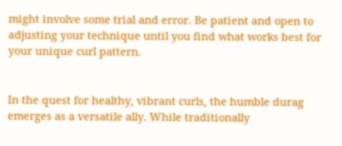might involve some trial and error. Be patient and open to adjusting your technique until you find what works best for your unique curl pattern.


In the quest for healthy, vibrant curls, the humble durag emerges as a versatile ally. While traditionally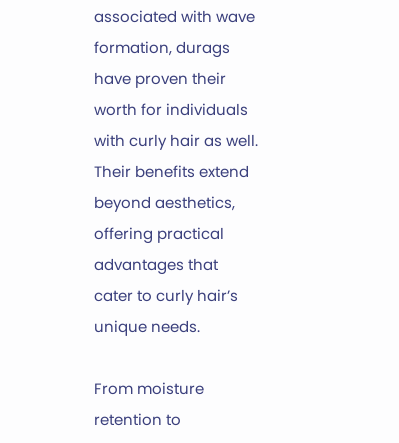associated with wave formation, durags have proven their worth for individuals with curly hair as well. Their benefits extend beyond aesthetics, offering practical advantages that cater to curly hair’s unique needs.

From moisture retention to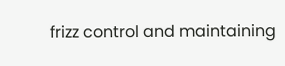frizz control and maintaining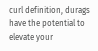curl definition, durags have the potential to elevate your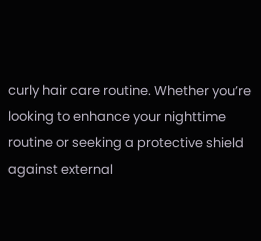curly hair care routine. Whether you’re looking to enhance your nighttime routine or seeking a protective shield against external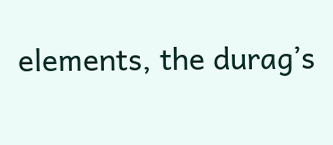elements, the durag’s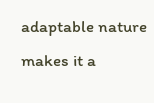adaptable nature makes it a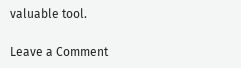valuable tool.

Leave a Comment